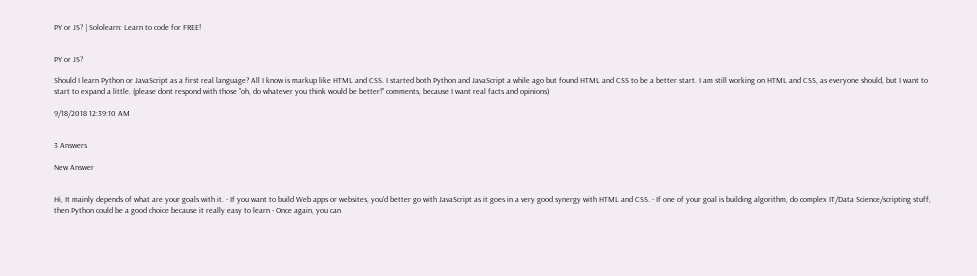PY or JS? | Sololearn: Learn to code for FREE!


PY or JS?

Should I learn Python or JavaScript as a first real language? All I know is markup like HTML and CSS. I started both Python and JavaScript a while ago but found HTML and CSS to be a better start. I am still working on HTML and CSS, as everyone should, but I want to start to expand a little. (please dont respond with those "oh, do whatever you think would be better!" comments, because I want real facts and opinions)

9/18/2018 12:39:10 AM


3 Answers

New Answer


Hi, It mainly depends of what are your goals with it. - If you want to build Web apps or websites, you'd better go with JavaScript as it goes in a very good synergy with HTML and CSS. - If one of your goal is building algorithm, do complex IT/Data Science/scripting stuff, then Python could be a good choice because it really easy to learn - Once again, you can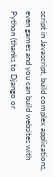script in Javascript, build complex applications, even games and you can build websites with Python (thanks to Django or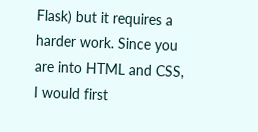Flask) but it requires a harder work. Since you are into HTML and CSS, I would first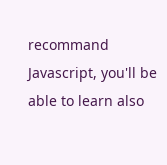recommand Javascript, you'll be able to learn also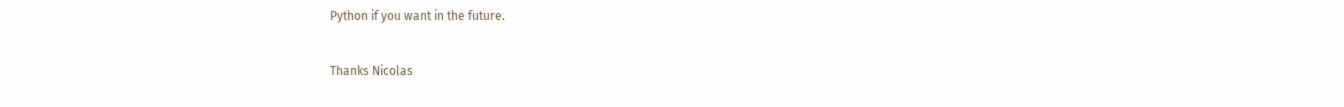Python if you want in the future.


Thanks Nicolas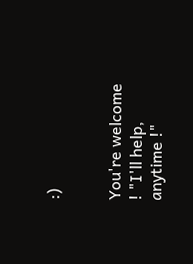:)


You're welcome ! "I'll help, anytime !"